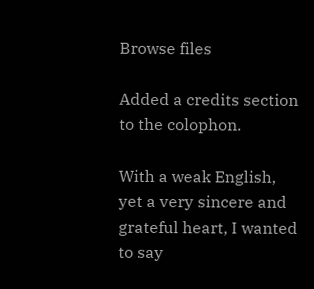Browse files

Added a credits section to the colophon.

With a weak English, yet a very sincere and
grateful heart, I wanted to say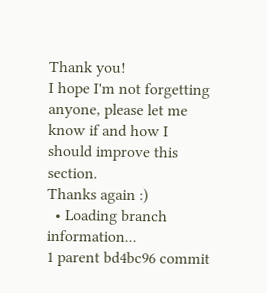Thank you!
I hope I'm not forgetting anyone, please let me
know if and how I should improve this section.
Thanks again :)
  • Loading branch information...
1 parent bd4bc96 commit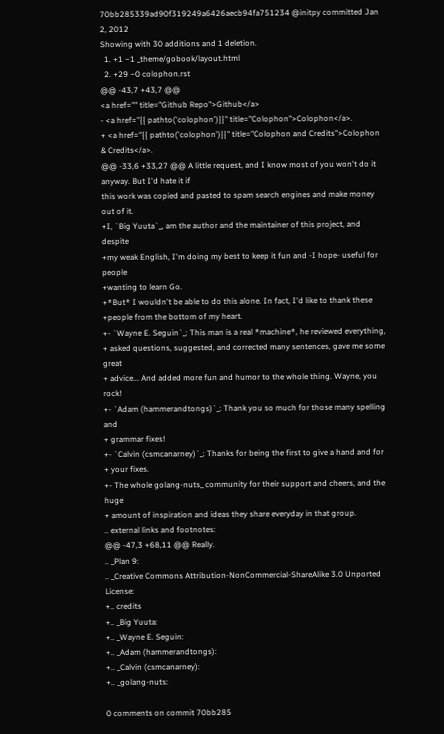70bb285339ad90f319249a6426aecb94fa751234 @initpy committed Jan 2, 2012
Showing with 30 additions and 1 deletion.
  1. +1 −1 _theme/gobook/layout.html
  2. +29 −0 colophon.rst
@@ -43,7 +43,7 @@
<a href="" title="Github Repo">Github</a>
- <a href="{{ pathto('colophon')}}" title="Colophon">Colophon</a>.
+ <a href="{{ pathto('colophon')}}" title="Colophon and Credits">Colophon & Credits</a>.
@@ -33,6 +33,27 @@ A little request, and I know most of you won't do it anyway. But I'd hate it if
this work was copied and pasted to spam search engines and make money out of it.
+I, `Big Yuuta`_, am the author and the maintainer of this project, and despite
+my weak English, I'm doing my best to keep it fun and -I hope- useful for people
+wanting to learn Go.
+*But* I wouldn't be able to do this alone. In fact, I'd like to thank these
+people from the bottom of my heart.
+- `Wayne E. Seguin`_: This man is a real *machine*, he reviewed everything,
+ asked questions, suggested, and corrected many sentences, gave me some great
+ advice... And added more fun and humor to the whole thing. Wayne, you rock!
+- `Adam (hammerandtongs)`_: Thank you so much for those many spelling and
+ grammar fixes!
+- `Calvin (csmcanarney)`_: Thanks for being the first to give a hand and for
+ your fixes.
+- The whole golang-nuts_ community for their support and cheers, and the huge
+ amount of inspiration and ideas they share everyday in that group.
.. external links and footnotes:
@@ -47,3 +68,11 @@ Really.
.. _Plan 9:
.. _Creative Commons Attribution-NonCommercial-ShareAlike 3.0 Unported License:
+.. credits
+.. _Big Yuuta:
+.. _Wayne E. Seguin:
+.. _Adam (hammerandtongs):
+.. _Calvin (csmcanarney):
+.. _golang-nuts:

0 comments on commit 70bb285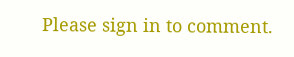Please sign in to comment.